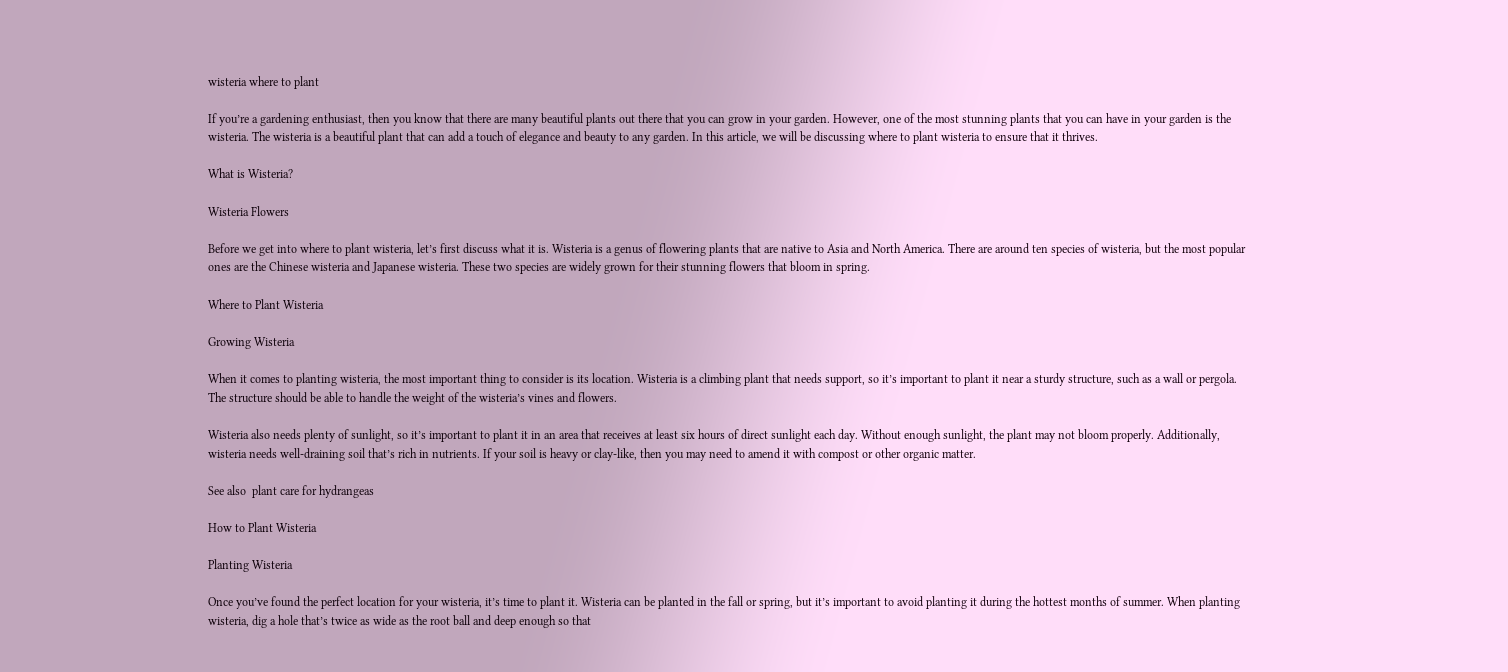wisteria where to plant

If you’re a gardening enthusiast, then you know that there are many beautiful plants out there that you can grow in your garden. However, one of the most stunning plants that you can have in your garden is the wisteria. The wisteria is a beautiful plant that can add a touch of elegance and beauty to any garden. In this article, we will be discussing where to plant wisteria to ensure that it thrives.

What is Wisteria?

Wisteria Flowers

Before we get into where to plant wisteria, let’s first discuss what it is. Wisteria is a genus of flowering plants that are native to Asia and North America. There are around ten species of wisteria, but the most popular ones are the Chinese wisteria and Japanese wisteria. These two species are widely grown for their stunning flowers that bloom in spring.

Where to Plant Wisteria

Growing Wisteria

When it comes to planting wisteria, the most important thing to consider is its location. Wisteria is a climbing plant that needs support, so it’s important to plant it near a sturdy structure, such as a wall or pergola. The structure should be able to handle the weight of the wisteria’s vines and flowers.

Wisteria also needs plenty of sunlight, so it’s important to plant it in an area that receives at least six hours of direct sunlight each day. Without enough sunlight, the plant may not bloom properly. Additionally, wisteria needs well-draining soil that’s rich in nutrients. If your soil is heavy or clay-like, then you may need to amend it with compost or other organic matter.

See also  plant care for hydrangeas

How to Plant Wisteria

Planting Wisteria

Once you’ve found the perfect location for your wisteria, it’s time to plant it. Wisteria can be planted in the fall or spring, but it’s important to avoid planting it during the hottest months of summer. When planting wisteria, dig a hole that’s twice as wide as the root ball and deep enough so that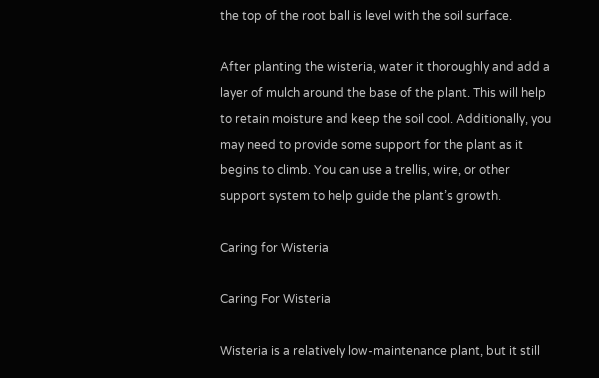the top of the root ball is level with the soil surface.

After planting the wisteria, water it thoroughly and add a layer of mulch around the base of the plant. This will help to retain moisture and keep the soil cool. Additionally, you may need to provide some support for the plant as it begins to climb. You can use a trellis, wire, or other support system to help guide the plant’s growth.

Caring for Wisteria

Caring For Wisteria

Wisteria is a relatively low-maintenance plant, but it still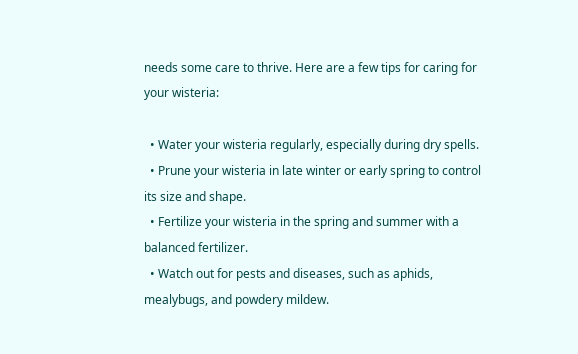needs some care to thrive. Here are a few tips for caring for your wisteria:

  • Water your wisteria regularly, especially during dry spells.
  • Prune your wisteria in late winter or early spring to control its size and shape.
  • Fertilize your wisteria in the spring and summer with a balanced fertilizer.
  • Watch out for pests and diseases, such as aphids, mealybugs, and powdery mildew.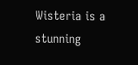Wisteria is a stunning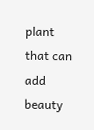plant that can add beauty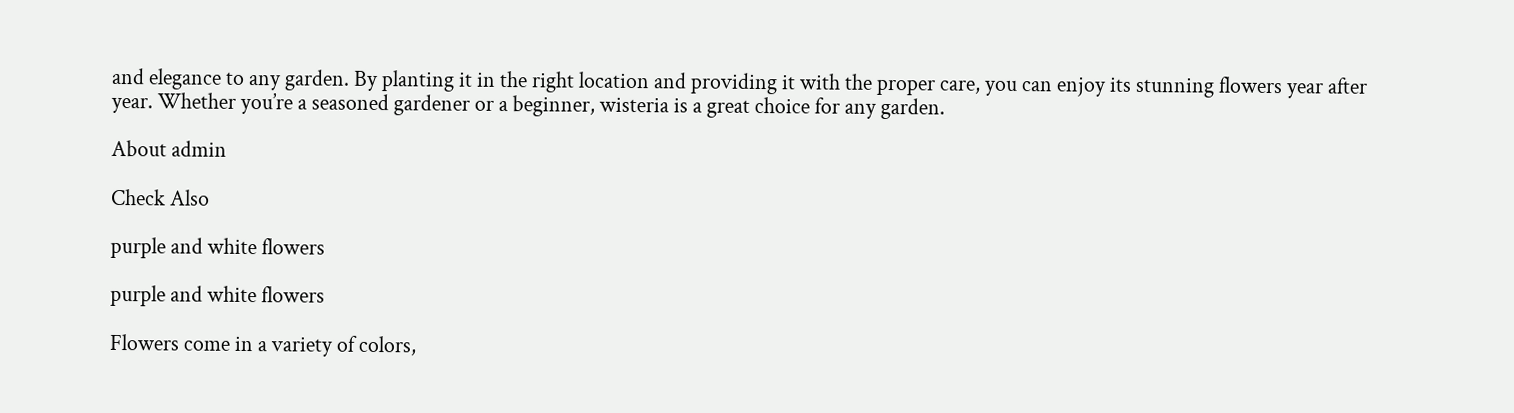and elegance to any garden. By planting it in the right location and providing it with the proper care, you can enjoy its stunning flowers year after year. Whether you’re a seasoned gardener or a beginner, wisteria is a great choice for any garden.

About admin

Check Also

purple and white flowers

purple and white flowers

Flowers come in a variety of colors,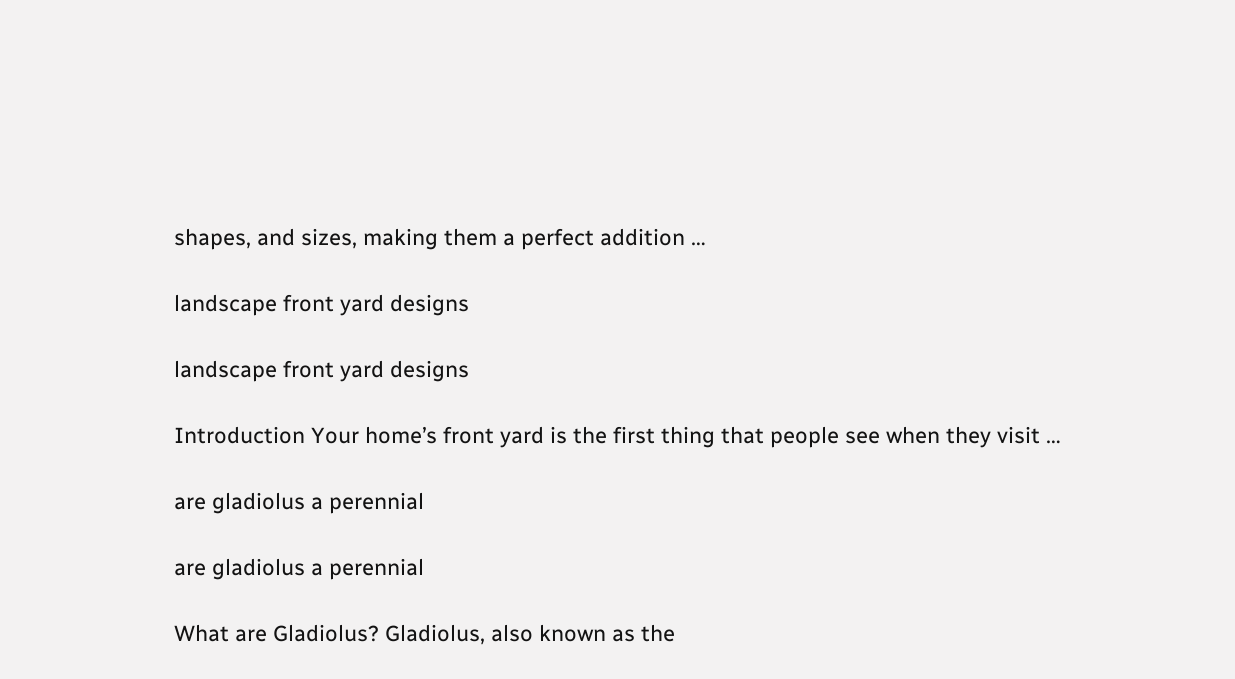shapes, and sizes, making them a perfect addition …

landscape front yard designs

landscape front yard designs

Introduction Your home’s front yard is the first thing that people see when they visit …

are gladiolus a perennial

are gladiolus a perennial

What are Gladiolus? Gladiolus, also known as the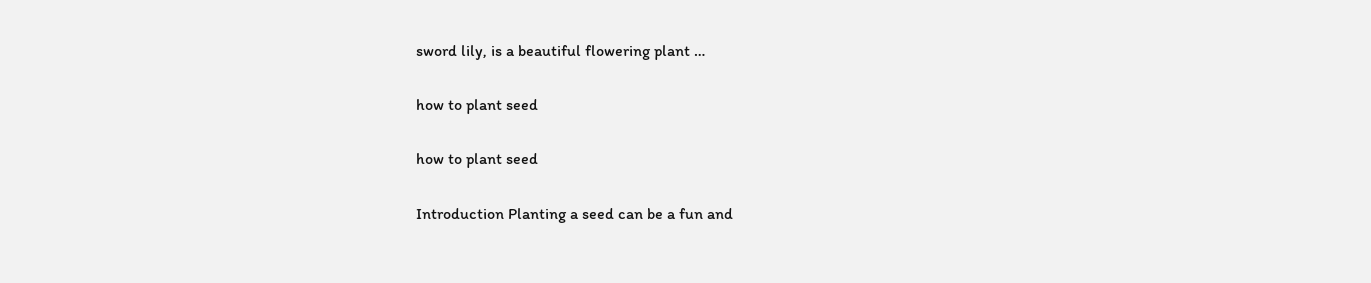sword lily, is a beautiful flowering plant …

how to plant seed

how to plant seed

Introduction Planting a seed can be a fun and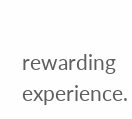rewarding experience.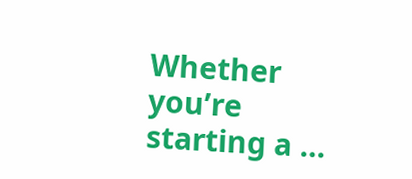Whether you’re starting a …